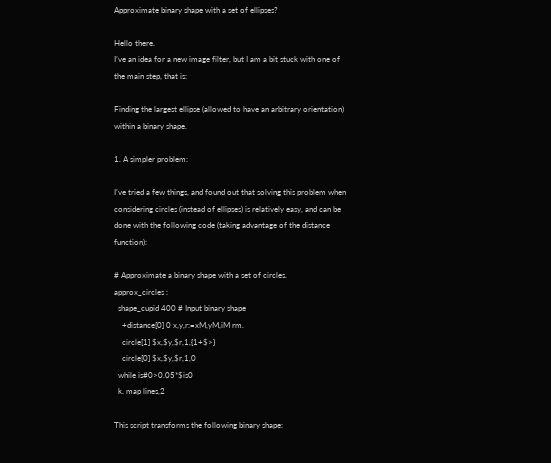Approximate binary shape with a set of ellipses?

Hello there.
I’ve an idea for a new image filter, but I am a bit stuck with one of the main step, that is:

Finding the largest ellipse (allowed to have an arbitrary orientation) within a binary shape.

1. A simpler problem:

I’ve tried a few things, and found out that solving this problem when considering circles (instead of ellipses) is relatively easy, and can be done with the following code (taking advantage of the distance function):

# Approximate a binary shape with a set of circles.
approx_circles :
  shape_cupid 400 # Input binary shape
    +distance[0] 0 x,y,r:=xM,yM,iM rm.
    circle[1] $x,$y,$r,1,{1+$>}
    circle[0] $x,$y,$r,1,0
  while is#0>0.05*$is0
  k. map lines,2

This script transforms the following binary shape: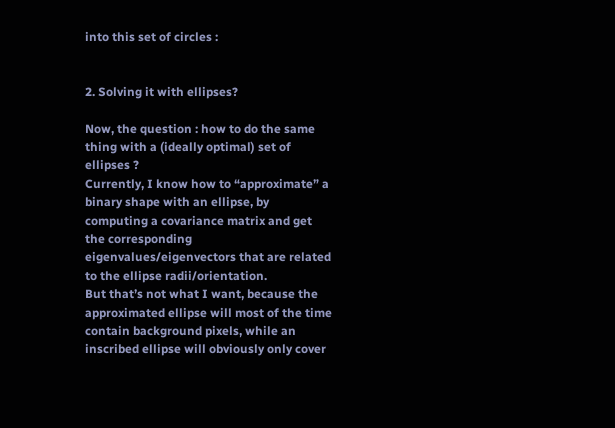into this set of circles :


2. Solving it with ellipses?

Now, the question : how to do the same thing with a (ideally optimal) set of ellipses ?
Currently, I know how to “approximate” a binary shape with an ellipse, by computing a covariance matrix and get the corresponding eigenvalues/eigenvectors that are related to the ellipse radii/orientation.
But that’s not what I want, because the approximated ellipse will most of the time contain background pixels, while an inscribed ellipse will obviously only cover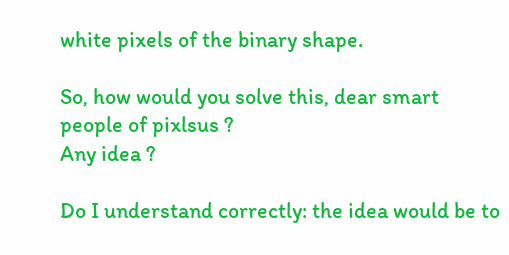white pixels of the binary shape.

So, how would you solve this, dear smart people of pixlsus ?
Any idea ?

Do I understand correctly: the idea would be to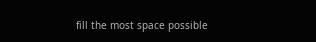fill the most space possible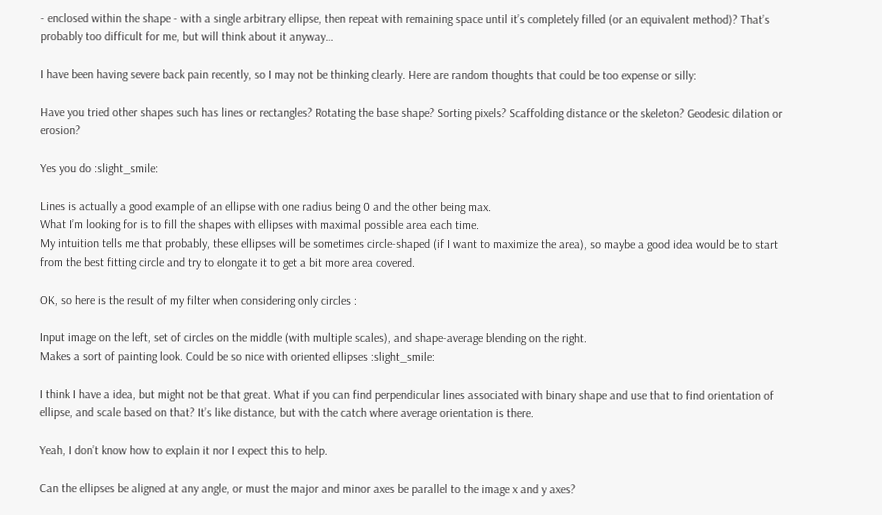- enclosed within the shape - with a single arbitrary ellipse, then repeat with remaining space until it’s completely filled (or an equivalent method)? That’s probably too difficult for me, but will think about it anyway…

I have been having severe back pain recently, so I may not be thinking clearly. Here are random thoughts that could be too expense or silly:

Have you tried other shapes such has lines or rectangles? Rotating the base shape? Sorting pixels? Scaffolding distance or the skeleton? Geodesic dilation or erosion?

Yes you do :slight_smile:

Lines is actually a good example of an ellipse with one radius being 0 and the other being max.
What I’m looking for is to fill the shapes with ellipses with maximal possible area each time.
My intuition tells me that probably, these ellipses will be sometimes circle-shaped (if I want to maximize the area), so maybe a good idea would be to start from the best fitting circle and try to elongate it to get a bit more area covered.

OK, so here is the result of my filter when considering only circles :

Input image on the left, set of circles on the middle (with multiple scales), and shape-average blending on the right.
Makes a sort of painting look. Could be so nice with oriented ellipses :slight_smile:

I think I have a idea, but might not be that great. What if you can find perpendicular lines associated with binary shape and use that to find orientation of ellipse, and scale based on that? It’s like distance, but with the catch where average orientation is there.

Yeah, I don’t know how to explain it nor I expect this to help.

Can the ellipses be aligned at any angle, or must the major and minor axes be parallel to the image x and y axes?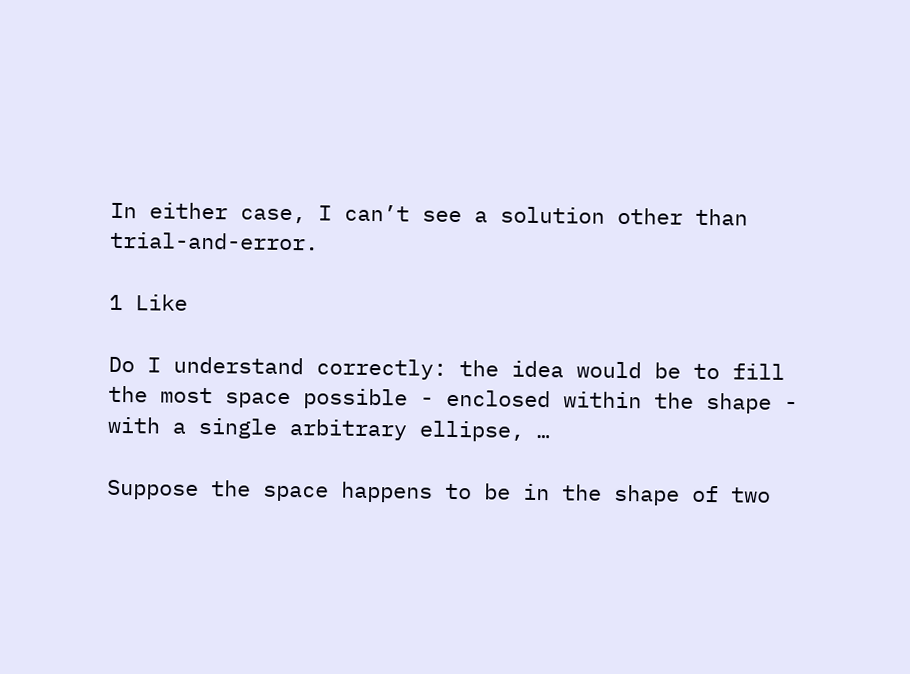In either case, I can’t see a solution other than trial-and-error.

1 Like

Do I understand correctly: the idea would be to fill the most space possible - enclosed within the shape - with a single arbitrary ellipse, …

Suppose the space happens to be in the shape of two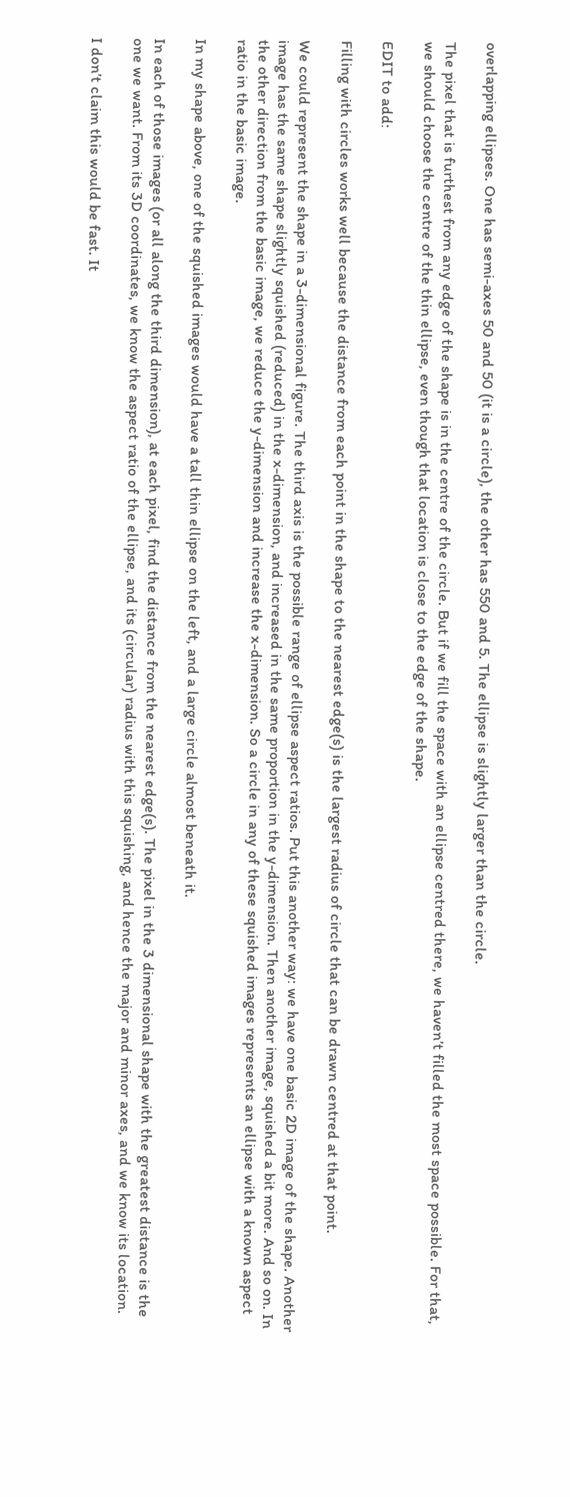overlapping ellipses. One has semi-axes 50 and 50 (it is a circle), the other has 550 and 5. The ellipse is slightly larger than the circle.

The pixel that is furthest from any edge of the shape is in the centre of the circle. But if we fill the space with an ellipse centred there, we haven’t filled the most space possible. For that, we should choose the centre of the thin ellipse, even though that location is close to the edge of the shape.

EDIT to add:

Filling with circles works well because the distance from each point in the shape to the nearest edge(s) is the largest radius of circle that can be drawn centred at that point.

We could represent the shape in a 3-dimensional figure. The third axis is the possible range of ellipse aspect ratios. Put this another way: we have one basic 2D image of the shape. Another image has the same shape slightly squished (reduced) in the x-dimension, and increased in the same proportion in the y-dimension. Then another image, squished a bit more. And so on. In the other direction from the basic image, we reduce the y-dimension and increase the x-dimension. So a circle in any of these squished images represents an ellipse with a known aspect ratio in the basic image.

In my shape above, one of the squished images would have a tall thin ellipse on the left, and a large circle almost beneath it.

In each of those images (or all along the third dimension), at each pixel, find the distance from the nearest edge(s). The pixel in the 3 dimensional shape with the greatest distance is the one we want. From its 3D coordinates, we know the aspect ratio of the ellipse, and its (circular) radius with this squishing, and hence the major and minor axes, and we know its location.

I don’t claim this would be fast. It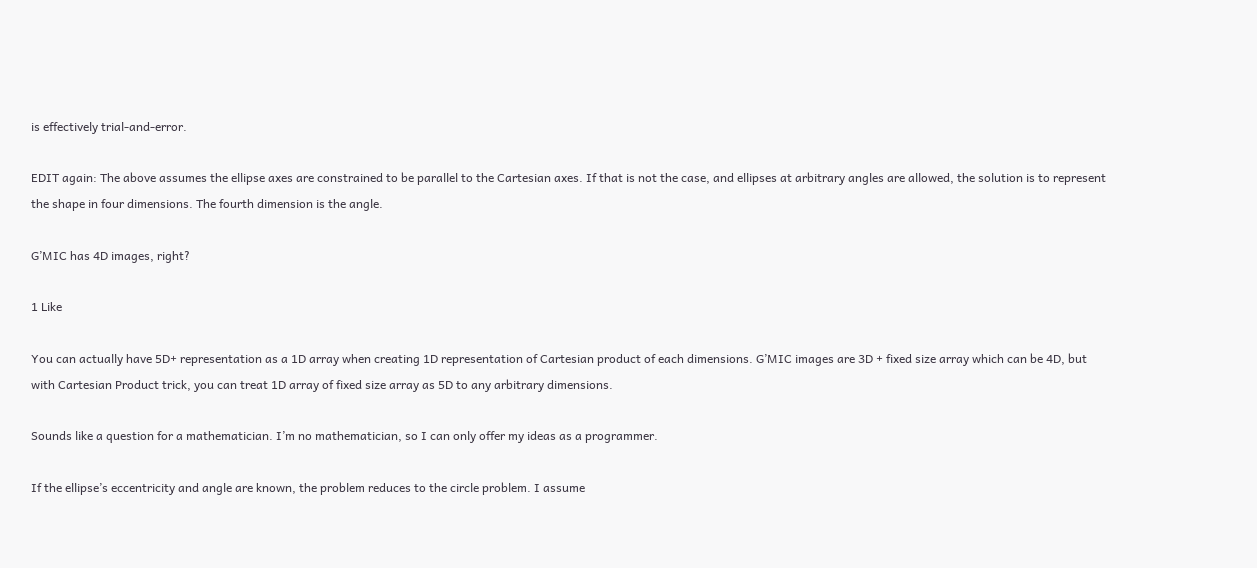is effectively trial-and-error.

EDIT again: The above assumes the ellipse axes are constrained to be parallel to the Cartesian axes. If that is not the case, and ellipses at arbitrary angles are allowed, the solution is to represent the shape in four dimensions. The fourth dimension is the angle.

G’MIC has 4D images, right?

1 Like

You can actually have 5D+ representation as a 1D array when creating 1D representation of Cartesian product of each dimensions. G’MIC images are 3D + fixed size array which can be 4D, but with Cartesian Product trick, you can treat 1D array of fixed size array as 5D to any arbitrary dimensions.

Sounds like a question for a mathematician. I’m no mathematician, so I can only offer my ideas as a programmer.

If the ellipse’s eccentricity and angle are known, the problem reduces to the circle problem. I assume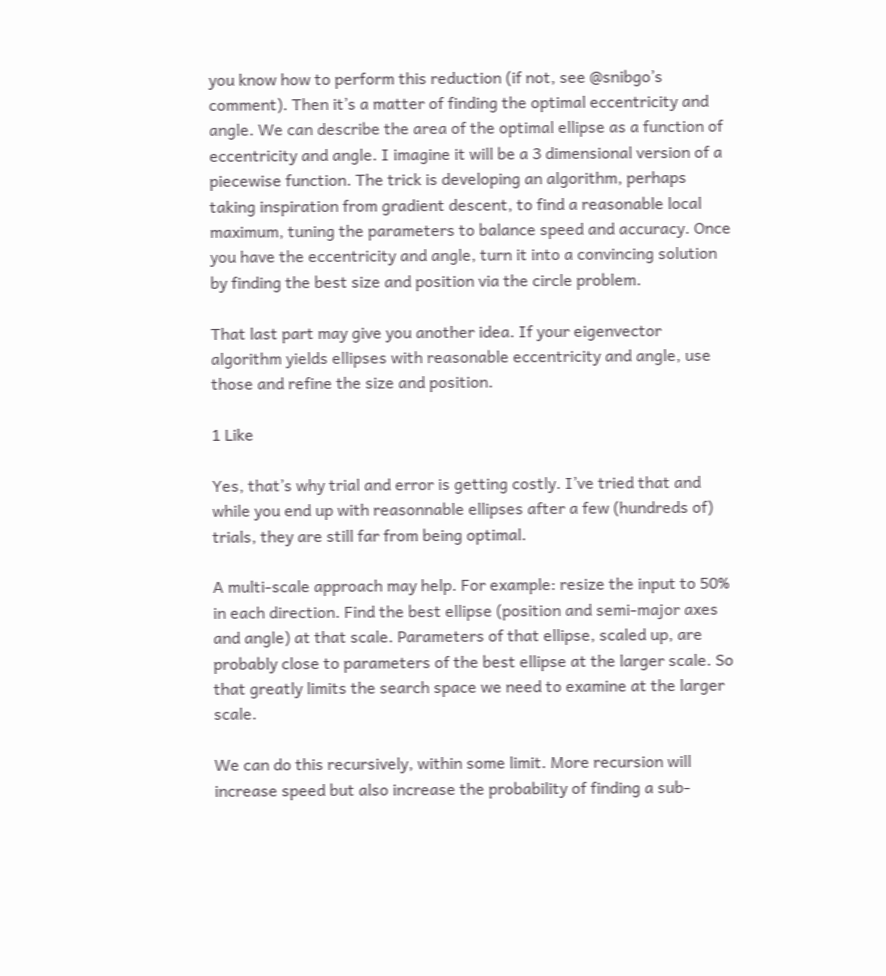you know how to perform this reduction (if not, see @snibgo’s comment). Then it’s a matter of finding the optimal eccentricity and angle. We can describe the area of the optimal ellipse as a function of eccentricity and angle. I imagine it will be a 3 dimensional version of a piecewise function. The trick is developing an algorithm, perhaps taking inspiration from gradient descent, to find a reasonable local maximum, tuning the parameters to balance speed and accuracy. Once you have the eccentricity and angle, turn it into a convincing solution by finding the best size and position via the circle problem.

That last part may give you another idea. If your eigenvector algorithm yields ellipses with reasonable eccentricity and angle, use those and refine the size and position.

1 Like

Yes, that’s why trial and error is getting costly. I’ve tried that and while you end up with reasonnable ellipses after a few (hundreds of) trials, they are still far from being optimal.

A multi-scale approach may help. For example: resize the input to 50% in each direction. Find the best ellipse (position and semi-major axes and angle) at that scale. Parameters of that ellipse, scaled up, are probably close to parameters of the best ellipse at the larger scale. So that greatly limits the search space we need to examine at the larger scale.

We can do this recursively, within some limit. More recursion will increase speed but also increase the probability of finding a sub-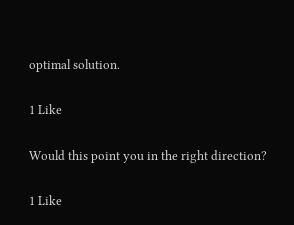optimal solution.

1 Like

Would this point you in the right direction?

1 Like